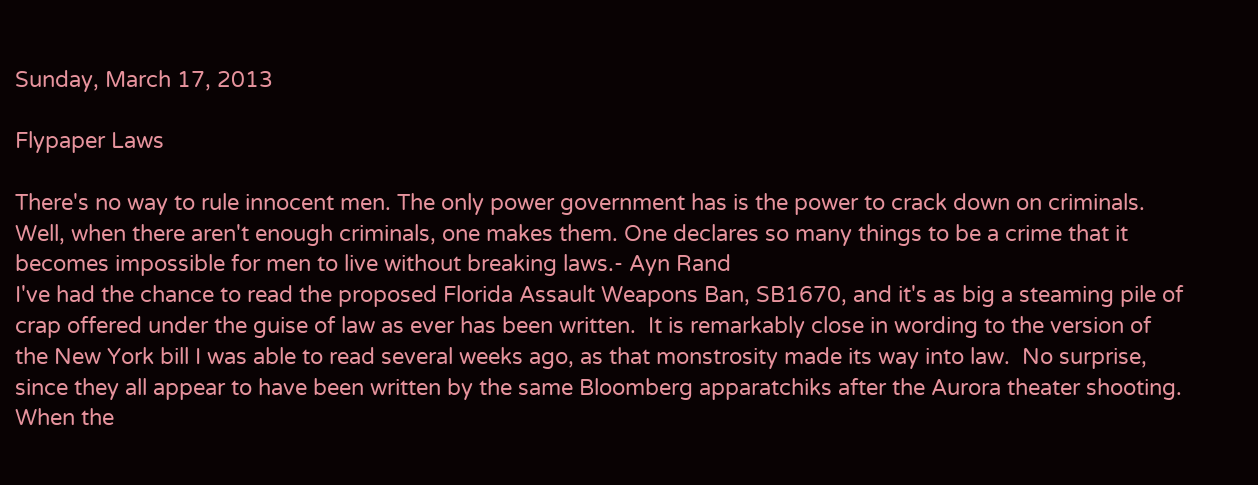Sunday, March 17, 2013

Flypaper Laws

There's no way to rule innocent men. The only power government has is the power to crack down on criminals. Well, when there aren't enough criminals, one makes them. One declares so many things to be a crime that it becomes impossible for men to live without breaking laws.- Ayn Rand
I've had the chance to read the proposed Florida Assault Weapons Ban, SB1670, and it's as big a steaming pile of crap offered under the guise of law as ever has been written.  It is remarkably close in wording to the version of the New York bill I was able to read several weeks ago, as that monstrosity made its way into law.  No surprise, since they all appear to have been written by the same Bloomberg apparatchiks after the Aurora theater shooting.  When the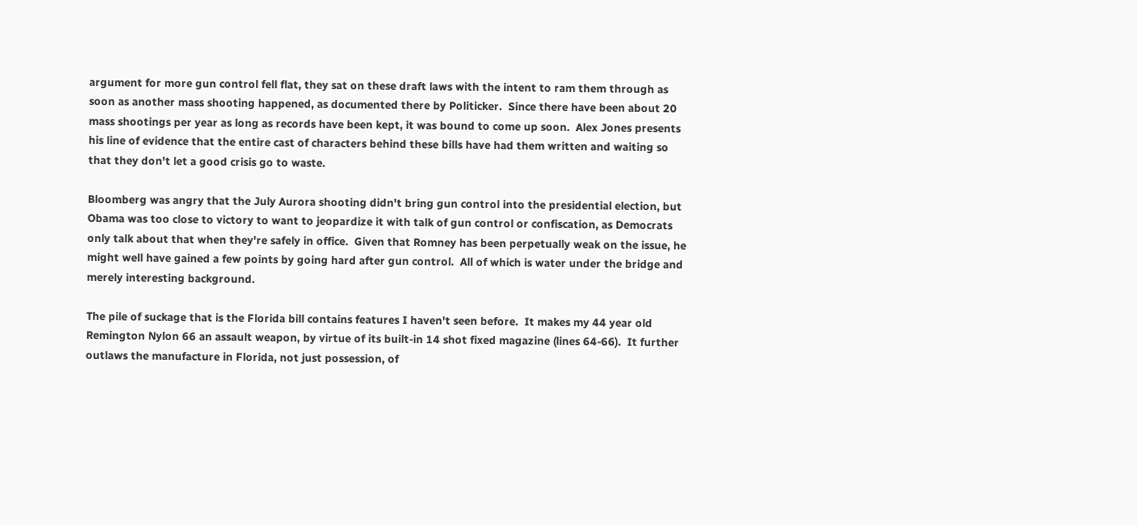argument for more gun control fell flat, they sat on these draft laws with the intent to ram them through as soon as another mass shooting happened, as documented there by Politicker.  Since there have been about 20 mass shootings per year as long as records have been kept, it was bound to come up soon.  Alex Jones presents his line of evidence that the entire cast of characters behind these bills have had them written and waiting so that they don't let a good crisis go to waste.

Bloomberg was angry that the July Aurora shooting didn't bring gun control into the presidential election, but Obama was too close to victory to want to jeopardize it with talk of gun control or confiscation, as Democrats only talk about that when they're safely in office.  Given that Romney has been perpetually weak on the issue, he might well have gained a few points by going hard after gun control.  All of which is water under the bridge and merely interesting background.

The pile of suckage that is the Florida bill contains features I haven't seen before.  It makes my 44 year old Remington Nylon 66 an assault weapon, by virtue of its built-in 14 shot fixed magazine (lines 64-66).  It further outlaws the manufacture in Florida, not just possession, of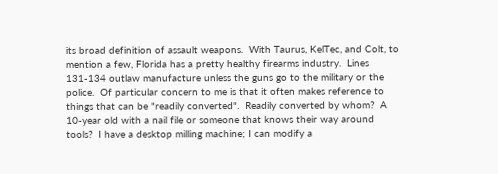its broad definition of assault weapons.  With Taurus, KelTec, and Colt, to mention a few, Florida has a pretty healthy firearms industry.  Lines 131-134 outlaw manufacture unless the guns go to the military or the police.  Of particular concern to me is that it often makes reference to things that can be "readily converted".  Readily converted by whom?  A 10-year old with a nail file or someone that knows their way around tools?  I have a desktop milling machine; I can modify a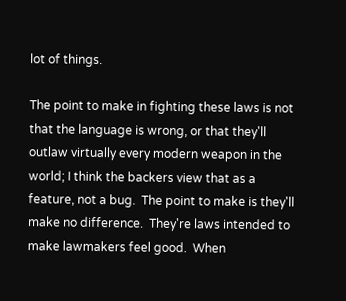lot of things.

The point to make in fighting these laws is not that the language is wrong, or that they'll outlaw virtually every modern weapon in the world; I think the backers view that as a feature, not a bug.  The point to make is they'll make no difference.  They're laws intended to make lawmakers feel good.  When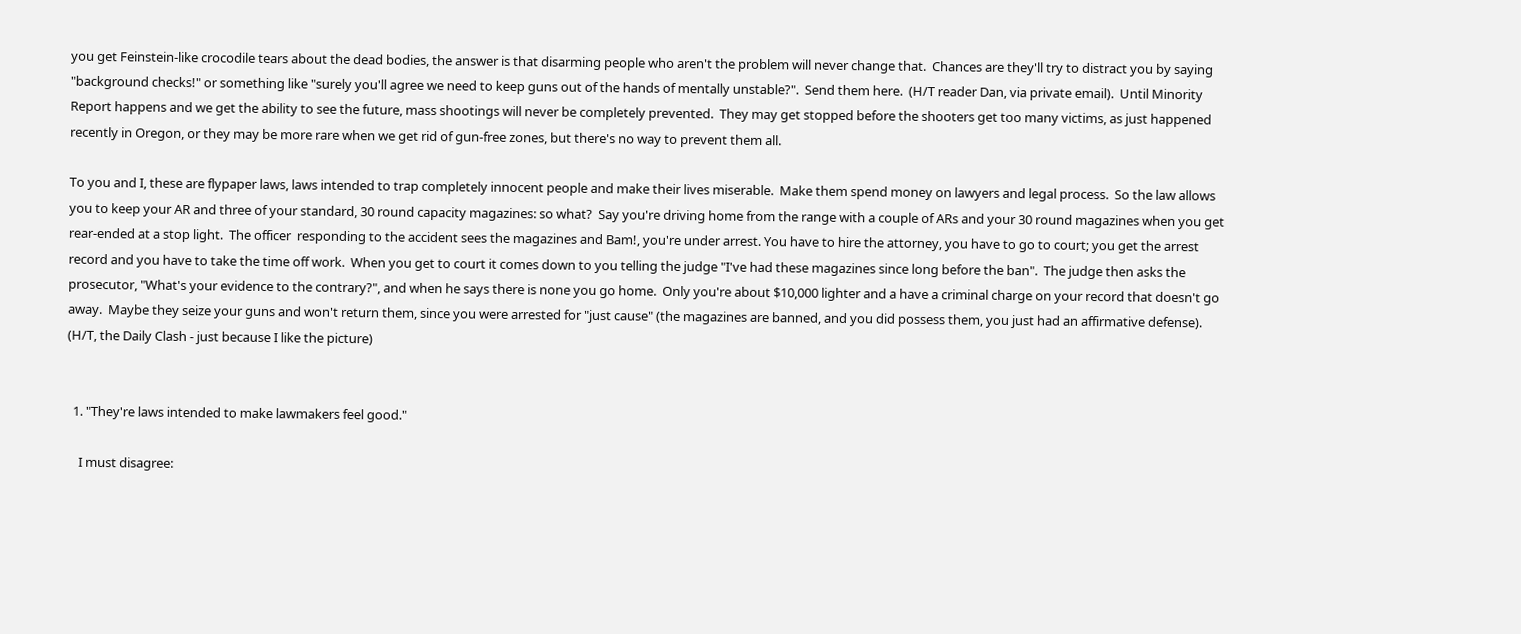you get Feinstein-like crocodile tears about the dead bodies, the answer is that disarming people who aren't the problem will never change that.  Chances are they'll try to distract you by saying "background checks!" or something like "surely you'll agree we need to keep guns out of the hands of mentally unstable?".  Send them here.  (H/T reader Dan, via private email).  Until Minority Report happens and we get the ability to see the future, mass shootings will never be completely prevented.  They may get stopped before the shooters get too many victims, as just happened recently in Oregon, or they may be more rare when we get rid of gun-free zones, but there's no way to prevent them all.

To you and I, these are flypaper laws, laws intended to trap completely innocent people and make their lives miserable.  Make them spend money on lawyers and legal process.  So the law allows you to keep your AR and three of your standard, 30 round capacity magazines: so what?  Say you're driving home from the range with a couple of ARs and your 30 round magazines when you get rear-ended at a stop light.  The officer  responding to the accident sees the magazines and Bam!, you're under arrest. You have to hire the attorney, you have to go to court; you get the arrest record and you have to take the time off work.  When you get to court it comes down to you telling the judge "I've had these magazines since long before the ban".  The judge then asks the prosecutor, "What's your evidence to the contrary?", and when he says there is none you go home.  Only you're about $10,000 lighter and a have a criminal charge on your record that doesn't go away.  Maybe they seize your guns and won't return them, since you were arrested for "just cause" (the magazines are banned, and you did possess them, you just had an affirmative defense).
(H/T, the Daily Clash - just because I like the picture)


  1. "They're laws intended to make lawmakers feel good."

    I must disagree: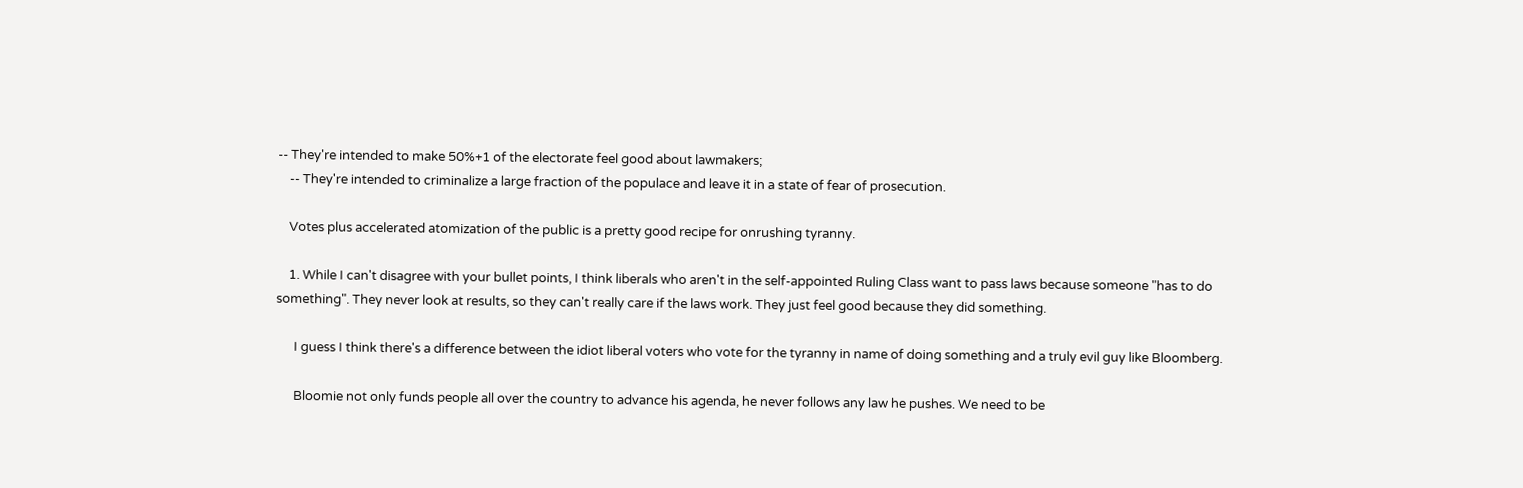-- They're intended to make 50%+1 of the electorate feel good about lawmakers;
    -- They're intended to criminalize a large fraction of the populace and leave it in a state of fear of prosecution.

    Votes plus accelerated atomization of the public is a pretty good recipe for onrushing tyranny.

    1. While I can't disagree with your bullet points, I think liberals who aren't in the self-appointed Ruling Class want to pass laws because someone "has to do something". They never look at results, so they can't really care if the laws work. They just feel good because they did something.

      I guess I think there's a difference between the idiot liberal voters who vote for the tyranny in name of doing something and a truly evil guy like Bloomberg.

      Bloomie not only funds people all over the country to advance his agenda, he never follows any law he pushes. We need to be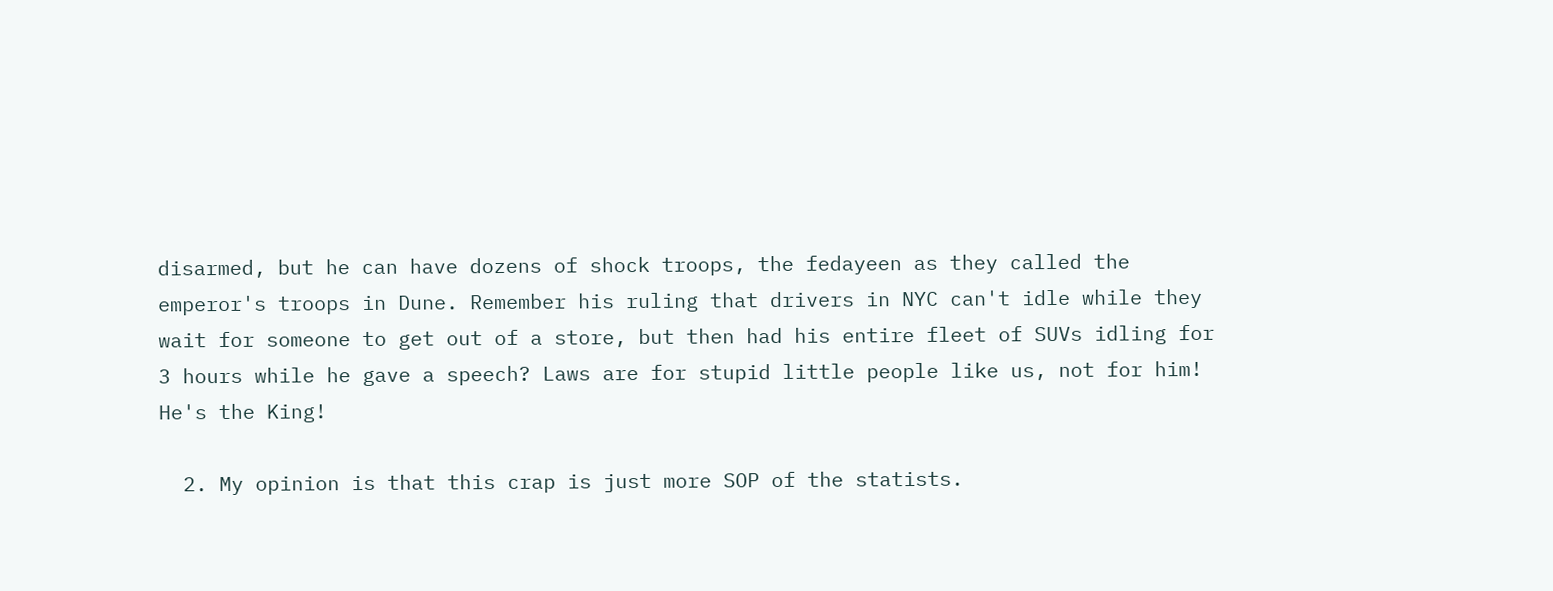disarmed, but he can have dozens of shock troops, the fedayeen as they called the emperor's troops in Dune. Remember his ruling that drivers in NYC can't idle while they wait for someone to get out of a store, but then had his entire fleet of SUVs idling for 3 hours while he gave a speech? Laws are for stupid little people like us, not for him! He's the King!

  2. My opinion is that this crap is just more SOP of the statists.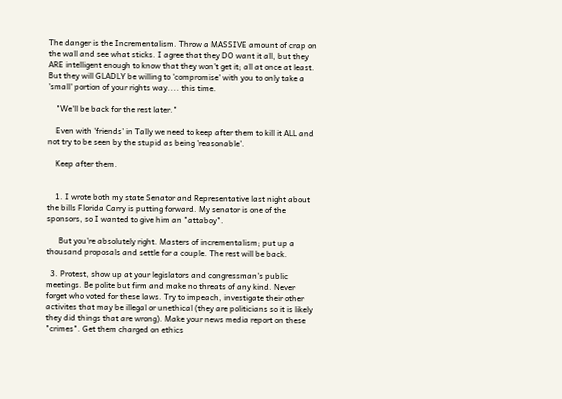The danger is the Incrementalism. Throw a MASSIVE amount of crap on the wall and see what sticks. I agree that they DO want it all, but they ARE intelligent enough to know that they won't get it; all at once at least. But they will GLADLY be willing to 'compromise' with you to only take a 'small' portion of your rights way.... this time.

    "We'll be back for the rest later."

    Even with 'friends' in Tally we need to keep after them to kill it ALL and not try to be seen by the stupid as being 'reasonable'.

    Keep after them.


    1. I wrote both my state Senator and Representative last night about the bills Florida Carry is putting forward. My senator is one of the sponsors, so I wanted to give him an "attaboy".

      But you're absolutely right. Masters of incrementalism; put up a thousand proposals and settle for a couple. The rest will be back.

  3. Protest, show up at your legislators and congressman's public meetings. Be polite but firm and make no threats of any kind. Never forget who voted for these laws. Try to impeach, investigate their other activites that may be illegal or unethical (they are politicians so it is likely they did things that are wrong). Make your news media report on these "crimes". Get them charged on ethics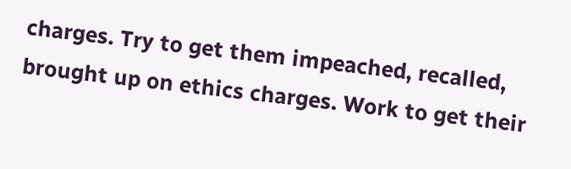charges. Try to get them impeached, recalled, brought up on ethics charges. Work to get their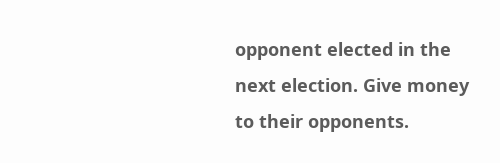opponent elected in the next election. Give money to their opponents.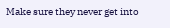Make sure they never get into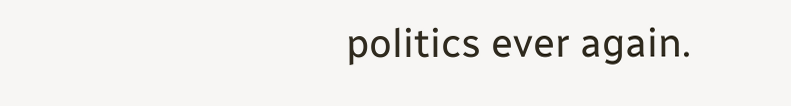politics ever again.